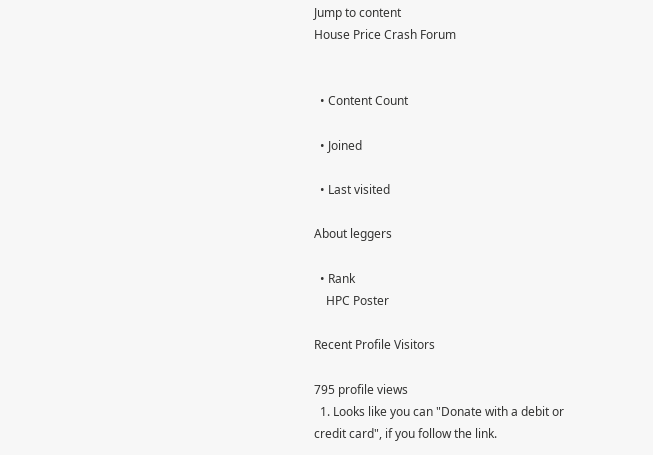Jump to content
House Price Crash Forum


  • Content Count

  • Joined

  • Last visited

About leggers

  • Rank
    HPC Poster

Recent Profile Visitors

795 profile views
  1. Looks like you can "Donate with a debit or credit card", if you follow the link.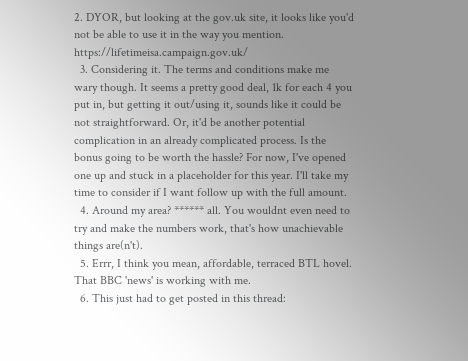2. DYOR, but looking at the gov.uk site, it looks like you'd not be able to use it in the way you mention. https://lifetimeisa.campaign.gov.uk/
  3. Considering it. The terms and conditions make me wary though. It seems a pretty good deal, 1k for each 4 you put in, but getting it out/using it, sounds like it could be not straightforward. Or, it'd be another potential complication in an already complicated process. Is the bonus going to be worth the hassle? For now, I've opened one up and stuck in a placeholder for this year. I'll take my time to consider if I want follow up with the full amount.
  4. Around my area? ****** all. You wouldnt even need to try and make the numbers work, that's how unachievable things are(n't).
  5. Errr, I think you mean, affordable, terraced BTL hovel. That BBC 'news' is working with me.
  6. This just had to get posted in this thread: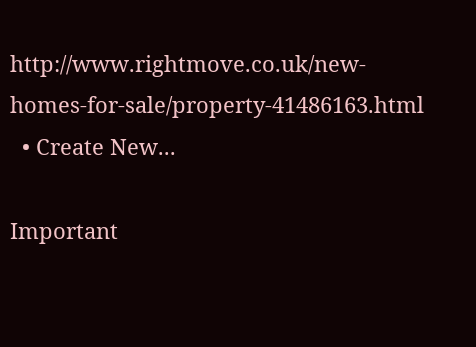http://www.rightmove.co.uk/new-homes-for-sale/property-41486163.html
  • Create New...

Important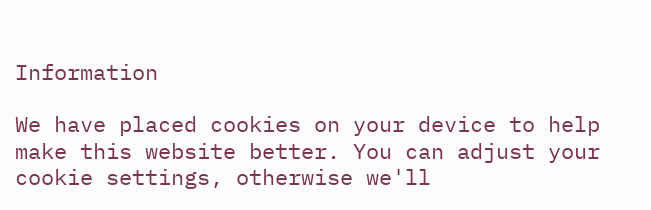Information

We have placed cookies on your device to help make this website better. You can adjust your cookie settings, otherwise we'll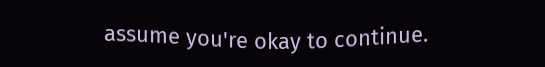assume you're okay to continue.